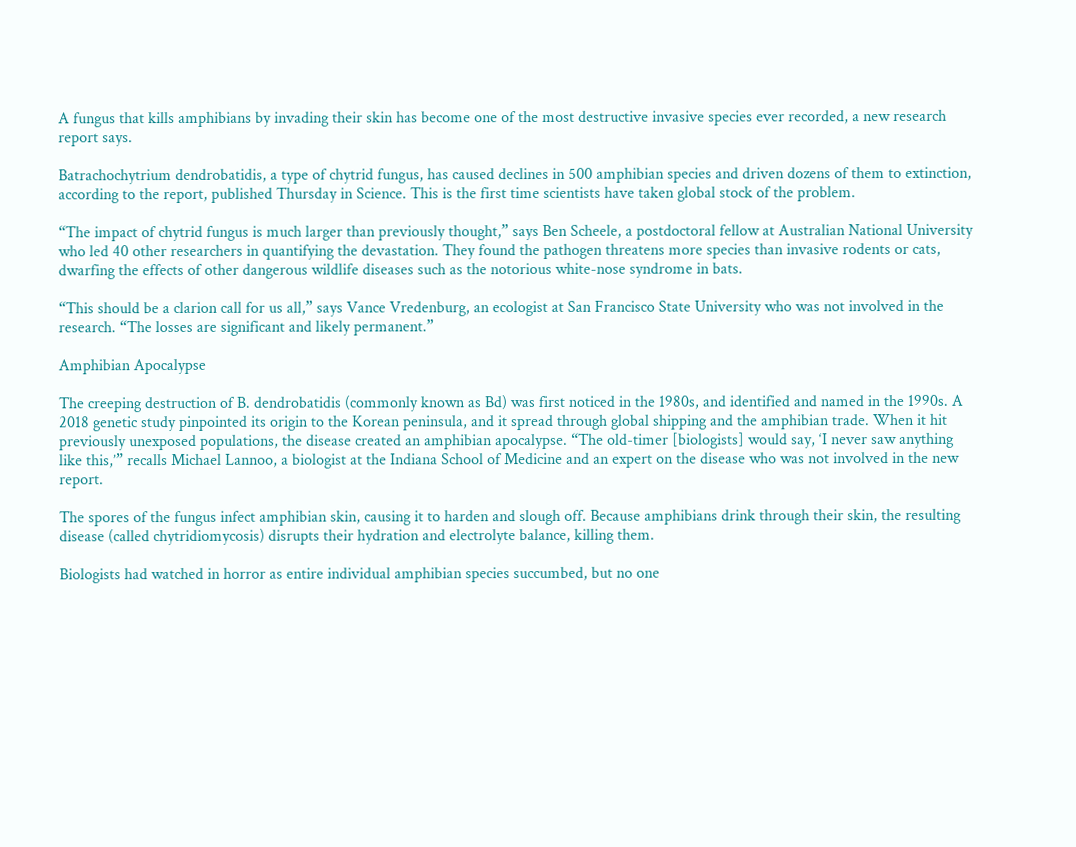A fungus that kills amphibians by invading their skin has become one of the most destructive invasive species ever recorded, a new research report says.

Batrachochytrium dendrobatidis, a type of chytrid fungus, has caused declines in 500 amphibian species and driven dozens of them to extinction, according to the report, published Thursday in Science. This is the first time scientists have taken global stock of the problem.

“The impact of chytrid fungus is much larger than previously thought,” says Ben Scheele, a postdoctoral fellow at Australian National University who led 40 other researchers in quantifying the devastation. They found the pathogen threatens more species than invasive rodents or cats, dwarfing the effects of other dangerous wildlife diseases such as the notorious white-nose syndrome in bats.

“This should be a clarion call for us all,” says Vance Vredenburg, an ecologist at San Francisco State University who was not involved in the research. “The losses are significant and likely permanent.”

Amphibian Apocalypse

The creeping destruction of B. dendrobatidis (commonly known as Bd) was first noticed in the 1980s, and identified and named in the 1990s. A 2018 genetic study pinpointed its origin to the Korean peninsula, and it spread through global shipping and the amphibian trade. When it hit previously unexposed populations, the disease created an amphibian apocalypse. “The old-timer [biologists] would say, ‘I never saw anything like this,’” recalls Michael Lannoo, a biologist at the Indiana School of Medicine and an expert on the disease who was not involved in the new report.

The spores of the fungus infect amphibian skin, causing it to harden and slough off. Because amphibians drink through their skin, the resulting disease (called chytridiomycosis) disrupts their hydration and electrolyte balance, killing them.

Biologists had watched in horror as entire individual amphibian species succumbed, but no one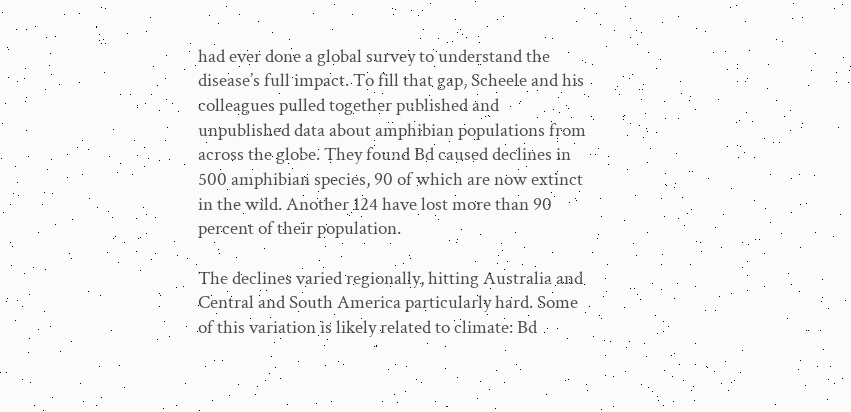had ever done a global survey to understand the disease’s full impact. To fill that gap, Scheele and his colleagues pulled together published and unpublished data about amphibian populations from across the globe. They found Bd caused declines in 500 amphibian species, 90 of which are now extinct in the wild. Another 124 have lost more than 90 percent of their population.

The declines varied regionally, hitting Australia and Central and South America particularly hard. Some of this variation is likely related to climate: Bd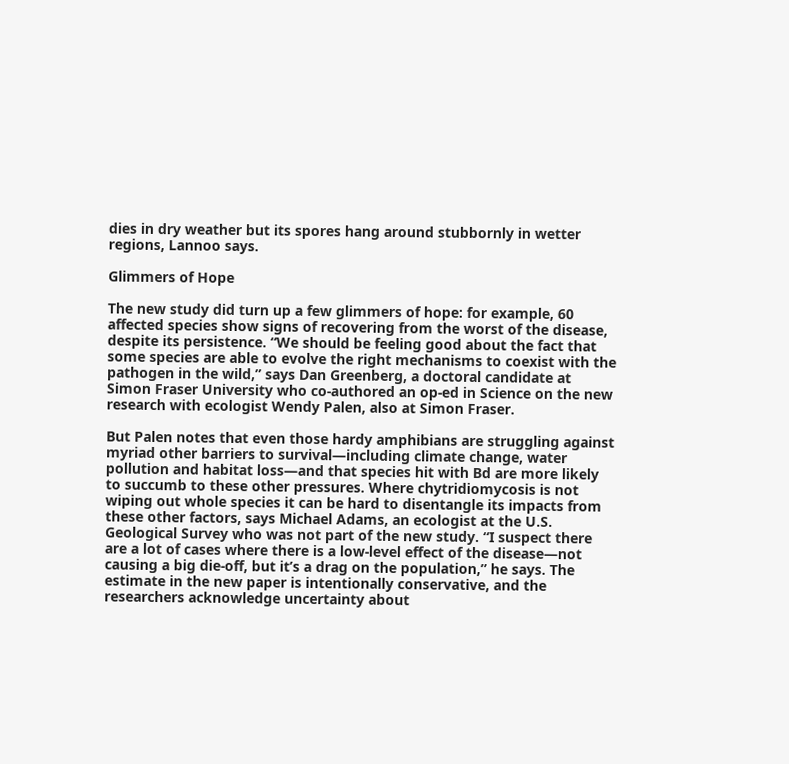dies in dry weather but its spores hang around stubbornly in wetter regions, Lannoo says.

Glimmers of Hope

The new study did turn up a few glimmers of hope: for example, 60 affected species show signs of recovering from the worst of the disease, despite its persistence. “We should be feeling good about the fact that some species are able to evolve the right mechanisms to coexist with the pathogen in the wild,” says Dan Greenberg, a doctoral candidate at Simon Fraser University who co-authored an op-ed in Science on the new research with ecologist Wendy Palen, also at Simon Fraser.

But Palen notes that even those hardy amphibians are struggling against myriad other barriers to survival—including climate change, water pollution and habitat loss—and that species hit with Bd are more likely to succumb to these other pressures. Where chytridiomycosis is not wiping out whole species it can be hard to disentangle its impacts from these other factors, says Michael Adams, an ecologist at the U.S. Geological Survey who was not part of the new study. “I suspect there are a lot of cases where there is a low-level effect of the disease—not causing a big die-off, but it’s a drag on the population,” he says. The estimate in the new paper is intentionally conservative, and the researchers acknowledge uncertainty about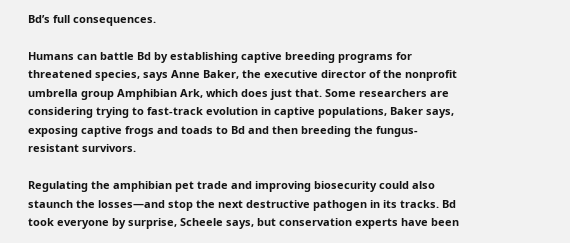Bd’s full consequences.

Humans can battle Bd by establishing captive breeding programs for threatened species, says Anne Baker, the executive director of the nonprofit umbrella group Amphibian Ark, which does just that. Some researchers are considering trying to fast-track evolution in captive populations, Baker says, exposing captive frogs and toads to Bd and then breeding the fungus-resistant survivors.

Regulating the amphibian pet trade and improving biosecurity could also staunch the losses—and stop the next destructive pathogen in its tracks. Bd took everyone by surprise, Scheele says, but conservation experts have been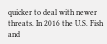quicker to deal with newer threats. In 2016 the U.S. Fish and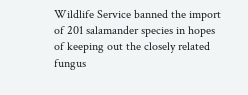Wildlife Service banned the import of 201 salamander species in hopes of keeping out the closely related fungus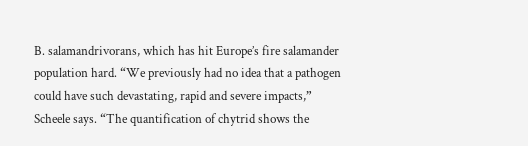B. salamandrivorans, which has hit Europe’s fire salamander population hard. “We previously had no idea that a pathogen could have such devastating, rapid and severe impacts,” Scheele says. “The quantification of chytrid shows the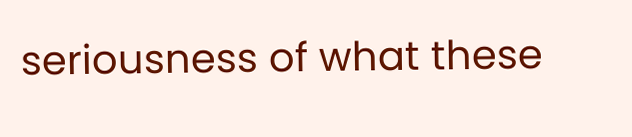seriousness of what these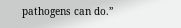pathogens can do.”